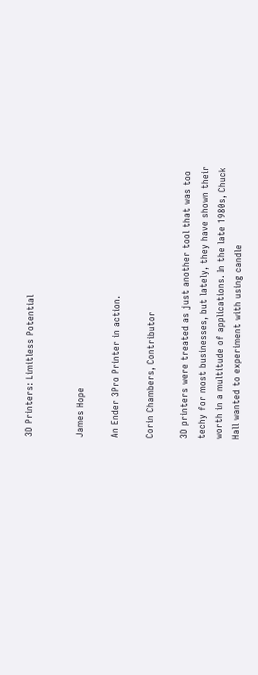3D Printers: Limitless Potential


James Hope

An Ender 3Pro Printer in action.

Corin Chambers, Contributor

3D printers were treated as just another tool that was too techy for most businesses, but lately, they have shown their worth in a multitude of applications. In the late 1980s, Chuck Hall wanted to experiment with using candle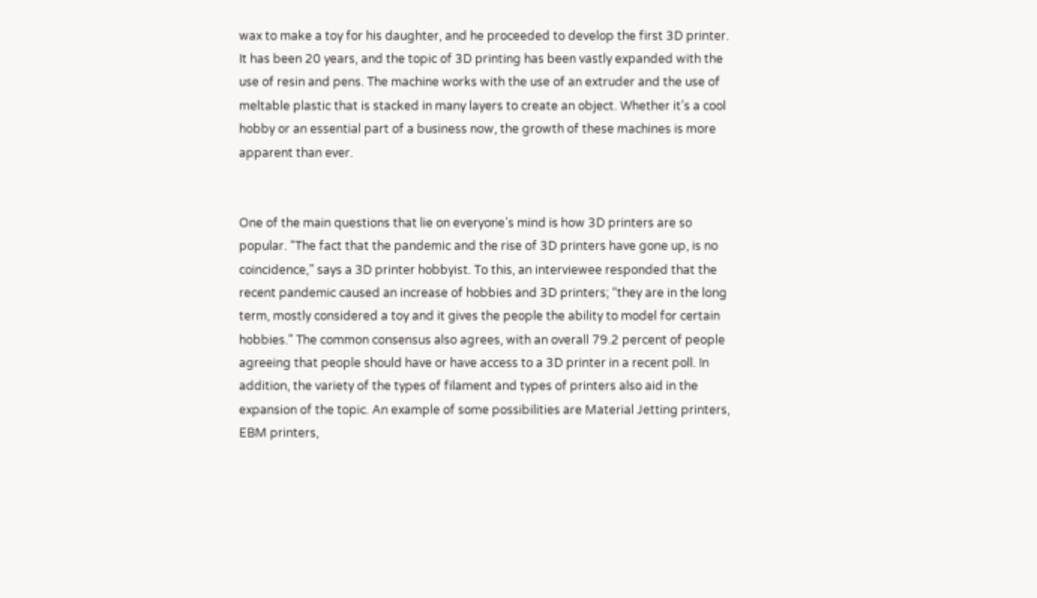wax to make a toy for his daughter, and he proceeded to develop the first 3D printer. It has been 20 years, and the topic of 3D printing has been vastly expanded with the use of resin and pens. The machine works with the use of an extruder and the use of meltable plastic that is stacked in many layers to create an object. Whether it’s a cool hobby or an essential part of a business now, the growth of these machines is more apparent than ever.


One of the main questions that lie on everyone’s mind is how 3D printers are so popular. “The fact that the pandemic and the rise of 3D printers have gone up, is no coincidence,” says a 3D printer hobbyist. To this, an interviewee responded that the recent pandemic caused an increase of hobbies and 3D printers; “they are in the long term, mostly considered a toy and it gives the people the ability to model for certain hobbies.” The common consensus also agrees, with an overall 79.2 percent of people agreeing that people should have or have access to a 3D printer in a recent poll. In addition, the variety of the types of filament and types of printers also aid in the expansion of the topic. An example of some possibilities are Material Jetting printers, EBM printers,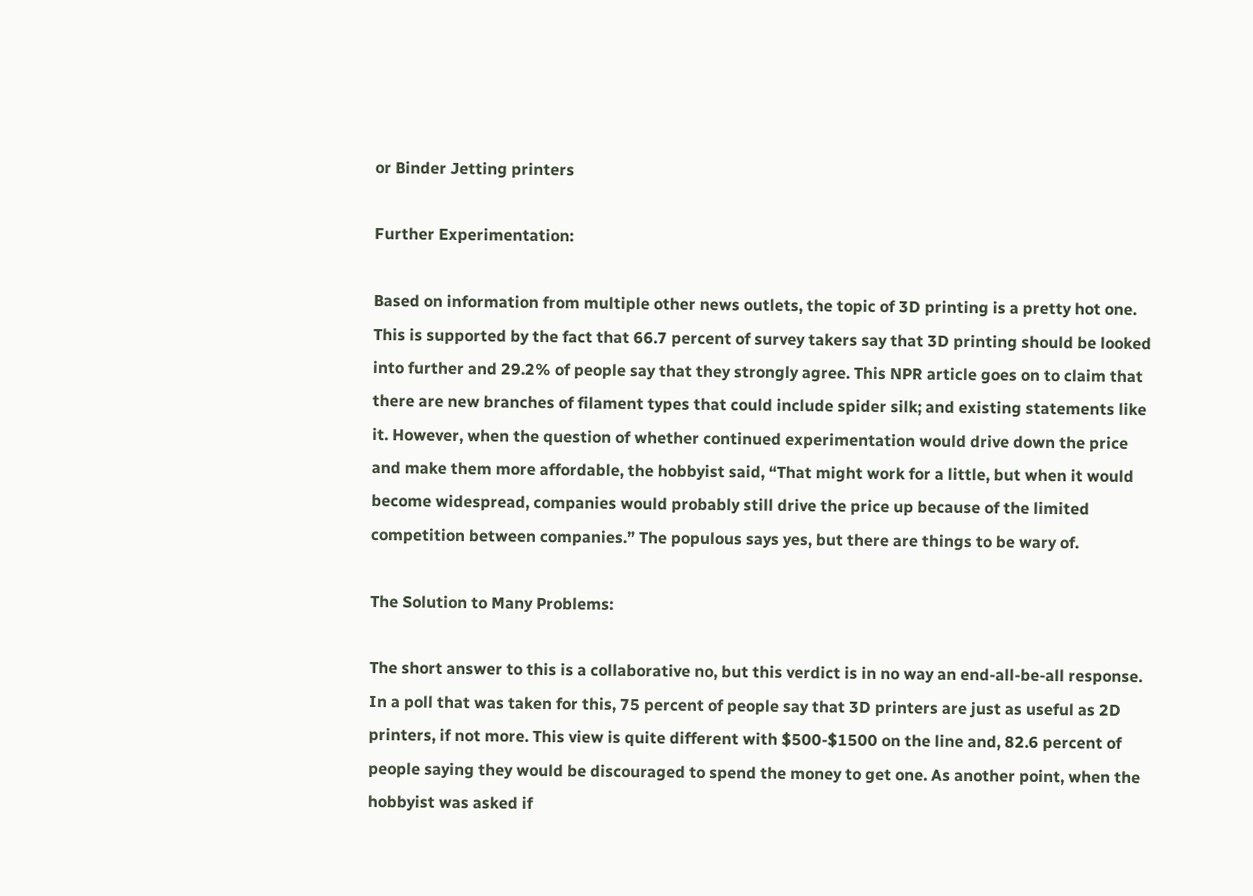or Binder Jetting printers

Further Experimentation:

Based on information from multiple other news outlets, the topic of 3D printing is a pretty hot one. This is supported by the fact that 66.7 percent of survey takers say that 3D printing should be looked into further and 29.2% of people say that they strongly agree. This NPR article goes on to claim that there are new branches of filament types that could include spider silk; and existing statements like it. However, when the question of whether continued experimentation would drive down the price and make them more affordable, the hobbyist said, “That might work for a little, but when it would become widespread, companies would probably still drive the price up because of the limited competition between companies.” The populous says yes, but there are things to be wary of.

The Solution to Many Problems:

The short answer to this is a collaborative no, but this verdict is in no way an end-all-be-all response. In a poll that was taken for this, 75 percent of people say that 3D printers are just as useful as 2D printers, if not more. This view is quite different with $500-$1500 on the line and, 82.6 percent of people saying they would be discouraged to spend the money to get one. As another point, when the hobbyist was asked if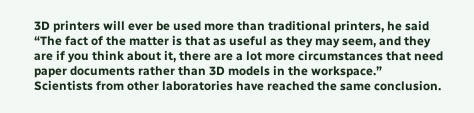3D printers will ever be used more than traditional printers, he said “The fact of the matter is that as useful as they may seem, and they are if you think about it, there are a lot more circumstances that need paper documents rather than 3D models in the workspace.” Scientists from other laboratories have reached the same conclusion.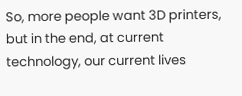So, more people want 3D printers, but in the end, at current technology, our current lives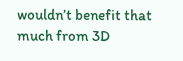wouldn’t benefit that much from 3D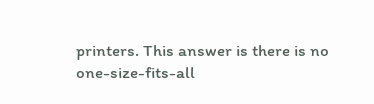printers. This answer is there is no one-size-fits-all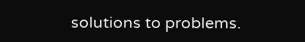solutions to problems.